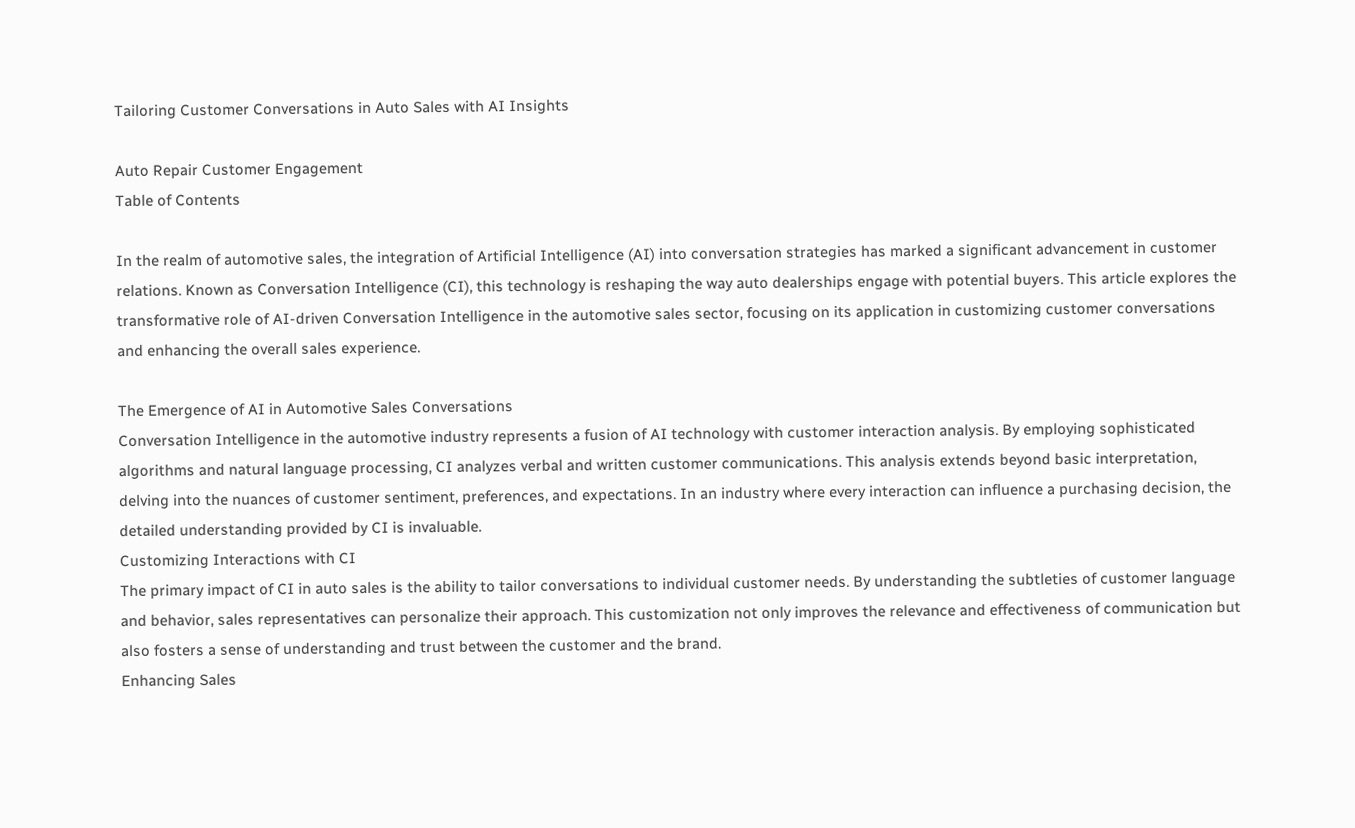Tailoring Customer Conversations in Auto Sales with AI Insights

Auto Repair Customer Engagement
Table of Contents

In the realm of automotive sales, the integration of Artificial Intelligence (AI) into conversation strategies has marked a significant advancement in customer relations. Known as Conversation Intelligence (CI), this technology is reshaping the way auto dealerships engage with potential buyers. This article explores the transformative role of AI-driven Conversation Intelligence in the automotive sales sector, focusing on its application in customizing customer conversations and enhancing the overall sales experience.

The Emergence of AI in Automotive Sales Conversations
Conversation Intelligence in the automotive industry represents a fusion of AI technology with customer interaction analysis. By employing sophisticated algorithms and natural language processing, CI analyzes verbal and written customer communications. This analysis extends beyond basic interpretation, delving into the nuances of customer sentiment, preferences, and expectations. In an industry where every interaction can influence a purchasing decision, the detailed understanding provided by CI is invaluable.
Customizing Interactions with CI
The primary impact of CI in auto sales is the ability to tailor conversations to individual customer needs. By understanding the subtleties of customer language and behavior, sales representatives can personalize their approach. This customization not only improves the relevance and effectiveness of communication but also fosters a sense of understanding and trust between the customer and the brand.
Enhancing Sales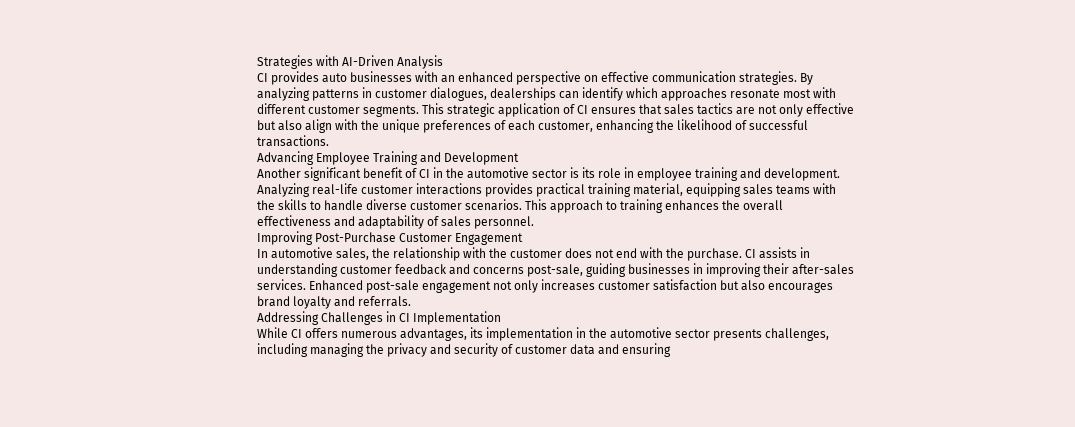Strategies with AI-Driven Analysis
CI provides auto businesses with an enhanced perspective on effective communication strategies. By analyzing patterns in customer dialogues, dealerships can identify which approaches resonate most with different customer segments. This strategic application of CI ensures that sales tactics are not only effective but also align with the unique preferences of each customer, enhancing the likelihood of successful transactions.
Advancing Employee Training and Development
Another significant benefit of CI in the automotive sector is its role in employee training and development. Analyzing real-life customer interactions provides practical training material, equipping sales teams with the skills to handle diverse customer scenarios. This approach to training enhances the overall effectiveness and adaptability of sales personnel.
Improving Post-Purchase Customer Engagement
In automotive sales, the relationship with the customer does not end with the purchase. CI assists in understanding customer feedback and concerns post-sale, guiding businesses in improving their after-sales services. Enhanced post-sale engagement not only increases customer satisfaction but also encourages brand loyalty and referrals.
Addressing Challenges in CI Implementation
While CI offers numerous advantages, its implementation in the automotive sector presents challenges, including managing the privacy and security of customer data and ensuring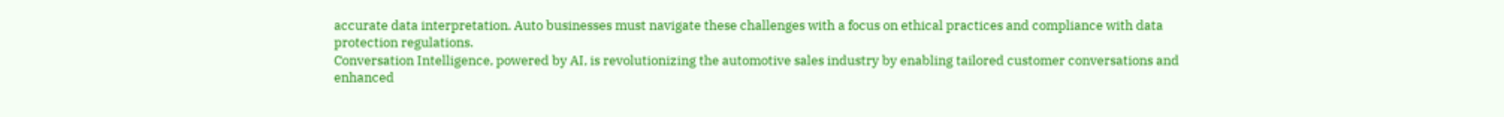accurate data interpretation. Auto businesses must navigate these challenges with a focus on ethical practices and compliance with data protection regulations.
Conversation Intelligence, powered by AI, is revolutionizing the automotive sales industry by enabling tailored customer conversations and enhanced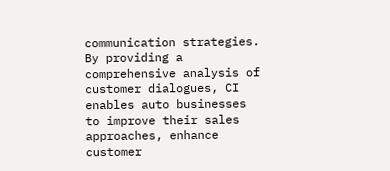communication strategies. By providing a comprehensive analysis of customer dialogues, CI enables auto businesses to improve their sales approaches, enhance customer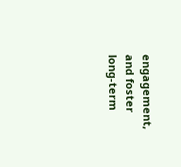engagement, and foster long-term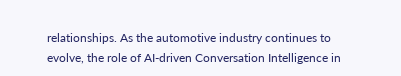relationships. As the automotive industry continues to evolve, the role of AI-driven Conversation Intelligence in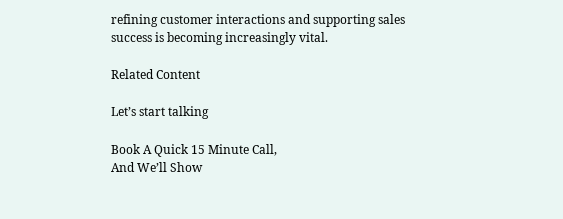refining customer interactions and supporting sales success is becoming increasingly vital.

Related Content

Let’s start talking

Book A Quick 15 Minute Call,
And We’ll Show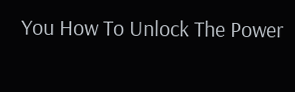You How To Unlock The Power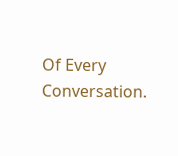Of Every Conversation.